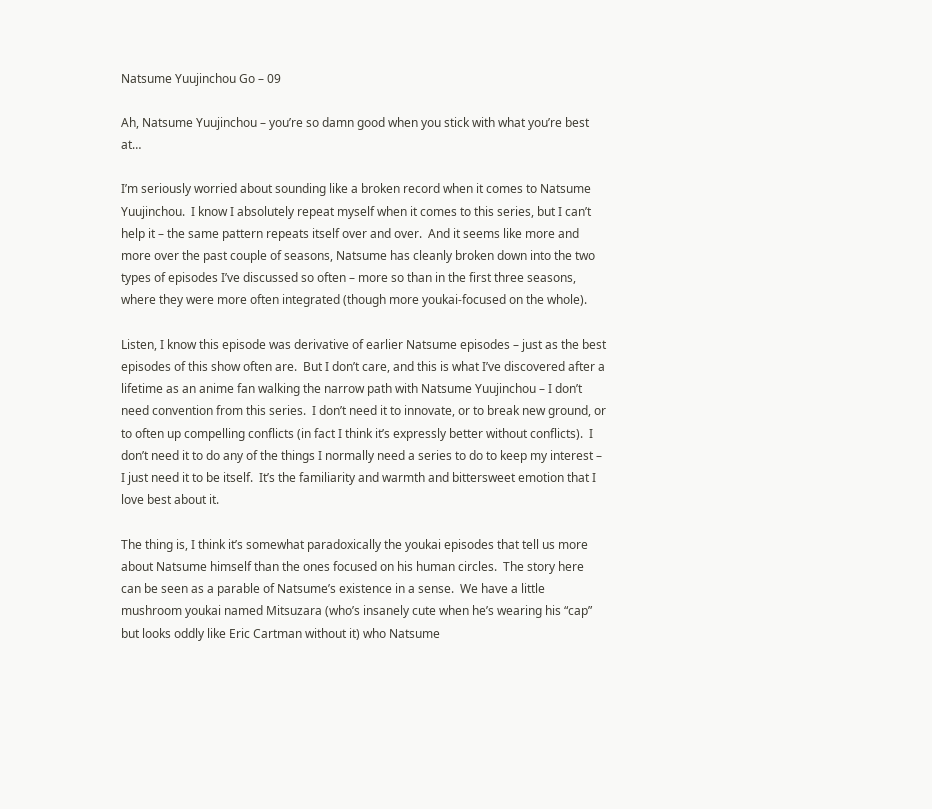Natsume Yuujinchou Go – 09

Ah, Natsume Yuujinchou – you’re so damn good when you stick with what you’re best at…

I’m seriously worried about sounding like a broken record when it comes to Natsume Yuujinchou.  I know I absolutely repeat myself when it comes to this series, but I can’t help it – the same pattern repeats itself over and over.  And it seems like more and more over the past couple of seasons, Natsume has cleanly broken down into the two types of episodes I’ve discussed so often – more so than in the first three seasons, where they were more often integrated (though more youkai-focused on the whole).

Listen, I know this episode was derivative of earlier Natsume episodes – just as the best episodes of this show often are.  But I don’t care, and this is what I’ve discovered after a lifetime as an anime fan walking the narrow path with Natsume Yuujinchou – I don’t need convention from this series.  I don’t need it to innovate, or to break new ground, or to often up compelling conflicts (in fact I think it’s expressly better without conflicts).  I don’t need it to do any of the things I normally need a series to do to keep my interest – I just need it to be itself.  It’s the familiarity and warmth and bittersweet emotion that I love best about it.

The thing is, I think it’s somewhat paradoxically the youkai episodes that tell us more about Natsume himself than the ones focused on his human circles.  The story here can be seen as a parable of Natsume’s existence in a sense.  We have a little mushroom youkai named Mitsuzara (who’s insanely cute when he’s wearing his “cap” but looks oddly like Eric Cartman without it) who Natsume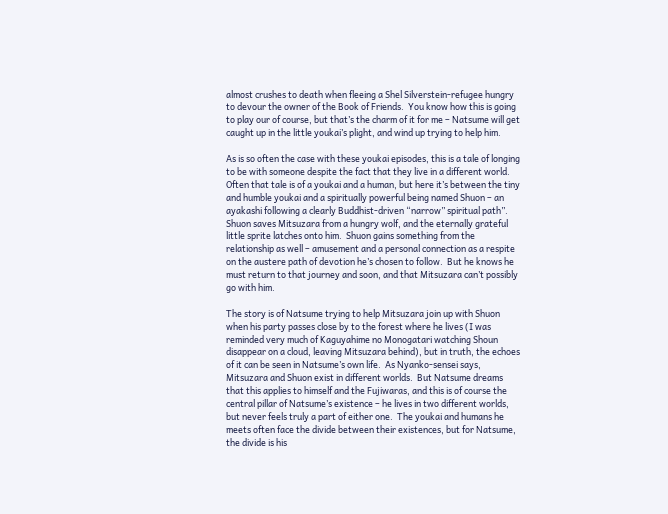almost crushes to death when fleeing a Shel Silverstein-refugee hungry to devour the owner of the Book of Friends.  You know how this is going to play our of course, but that’s the charm of it for me – Natsume will get caught up in the little youkai’s plight, and wind up trying to help him.

As is so often the case with these youkai episodes, this is a tale of longing to be with someone despite the fact that they live in a different world.  Often that tale is of a youkai and a human, but here it’s between the tiny and humble youkai and a spiritually powerful being named Shuon – an ayakashi following a clearly Buddhist-driven “narrow” spiritual path”.  Shuon saves Mitsuzara from a hungry wolf, and the eternally grateful little sprite latches onto him.  Shuon gains something from the relationship as well – amusement and a personal connection as a respite on the austere path of devotion he’s chosen to follow.  But he knows he must return to that journey and soon, and that Mitsuzara can’t possibly go with him.

The story is of Natsume trying to help Mitsuzara join up with Shuon when his party passes close by to the forest where he lives (I was reminded very much of Kaguyahime no Monogatari watching Shoun disappear on a cloud, leaving Mitsuzara behind), but in truth, the echoes of it can be seen in Natsume’s own life.  As Nyanko-sensei says, Mitsuzara and Shuon exist in different worlds.  But Natsume dreams that this applies to himself and the Fujiwaras, and this is of course the central pillar of Natsume’s existence – he lives in two different worlds, but never feels truly a part of either one.  The youkai and humans he meets often face the divide between their existences, but for Natsume, the divide is his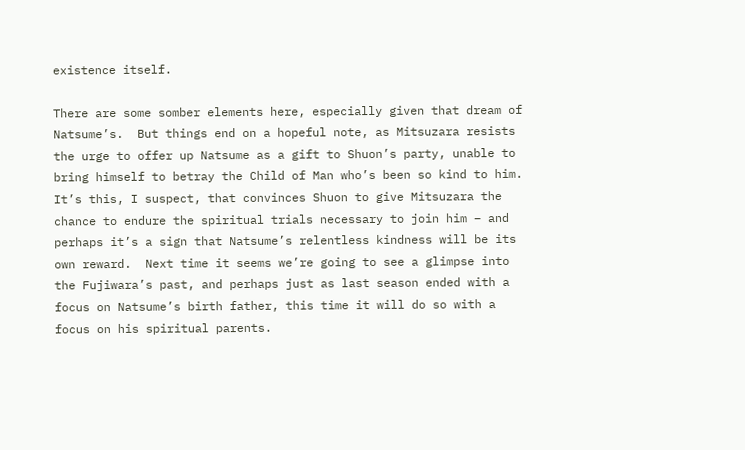existence itself.

There are some somber elements here, especially given that dream of Natsume’s.  But things end on a hopeful note, as Mitsuzara resists the urge to offer up Natsume as a gift to Shuon’s party, unable to bring himself to betray the Child of Man who’s been so kind to him.  It’s this, I suspect, that convinces Shuon to give Mitsuzara the chance to endure the spiritual trials necessary to join him – and perhaps it’s a sign that Natsume’s relentless kindness will be its own reward.  Next time it seems we’re going to see a glimpse into the Fujiwara’s past, and perhaps just as last season ended with a focus on Natsume’s birth father, this time it will do so with a focus on his spiritual parents.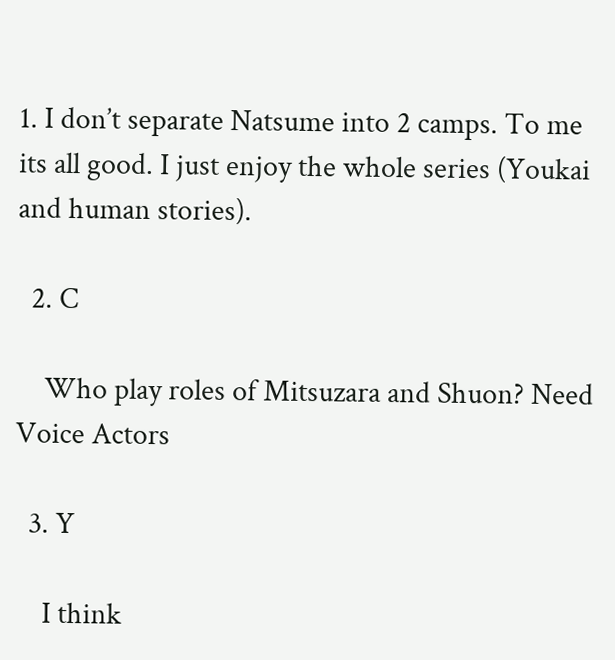1. I don’t separate Natsume into 2 camps. To me its all good. I just enjoy the whole series (Youkai and human stories).

  2. C

    Who play roles of Mitsuzara and Shuon? Need Voice Actors

  3. Y

    I think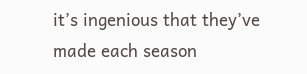it’s ingenious that they’ve made each season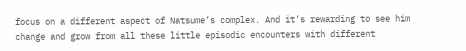focus on a different aspect of Natsume’s complex. And it’s rewarding to see him change and grow from all these little episodic encounters with different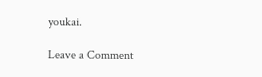youkai.

Leave a Comment